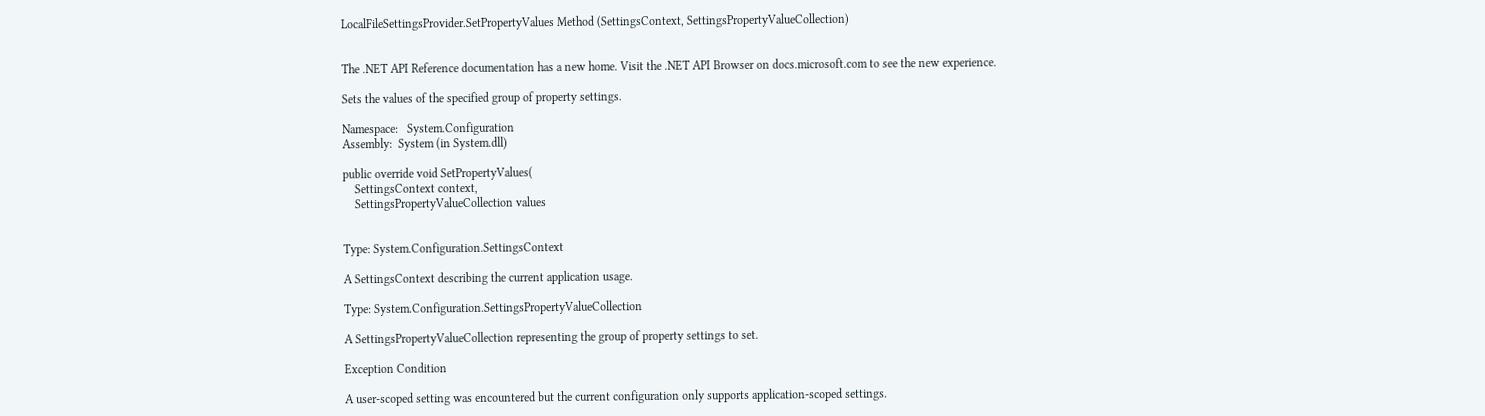LocalFileSettingsProvider.SetPropertyValues Method (SettingsContext, SettingsPropertyValueCollection)


The .NET API Reference documentation has a new home. Visit the .NET API Browser on docs.microsoft.com to see the new experience.

Sets the values of the specified group of property settings.

Namespace:   System.Configuration
Assembly:  System (in System.dll)

public override void SetPropertyValues(
    SettingsContext context,
    SettingsPropertyValueCollection values


Type: System.Configuration.SettingsContext

A SettingsContext describing the current application usage.

Type: System.Configuration.SettingsPropertyValueCollection

A SettingsPropertyValueCollection representing the group of property settings to set.

Exception Condition

A user-scoped setting was encountered but the current configuration only supports application-scoped settings.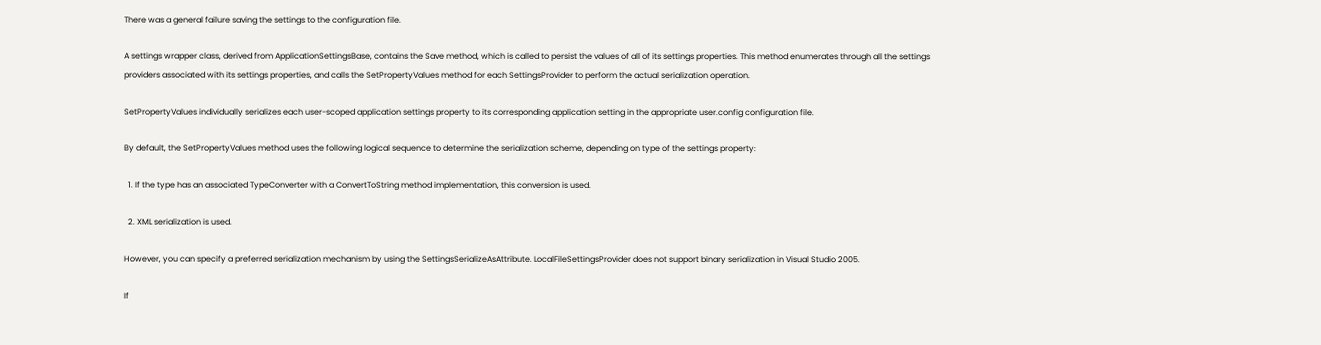There was a general failure saving the settings to the configuration file.

A settings wrapper class, derived from ApplicationSettingsBase, contains the Save method, which is called to persist the values of all of its settings properties. This method enumerates through all the settings providers associated with its settings properties, and calls the SetPropertyValues method for each SettingsProvider to perform the actual serialization operation.

SetPropertyValues individually serializes each user-scoped application settings property to its corresponding application setting in the appropriate user.config configuration file.

By default, the SetPropertyValues method uses the following logical sequence to determine the serialization scheme, depending on type of the settings property:

  1. If the type has an associated TypeConverter with a ConvertToString method implementation, this conversion is used.

  2. XML serialization is used.

However, you can specify a preferred serialization mechanism by using the SettingsSerializeAsAttribute. LocalFileSettingsProvider does not support binary serialization in Visual Studio 2005.

If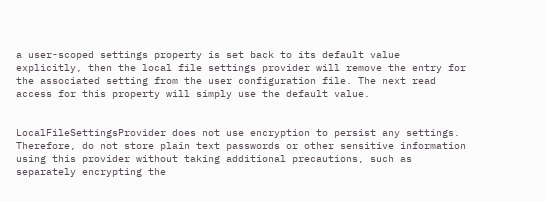a user-scoped settings property is set back to its default value explicitly, then the local file settings provider will remove the entry for the associated setting from the user configuration file. The next read access for this property will simply use the default value.


LocalFileSettingsProvider does not use encryption to persist any settings. Therefore, do not store plain text passwords or other sensitive information using this provider without taking additional precautions, such as separately encrypting the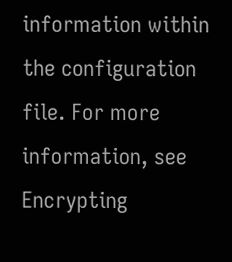information within the configuration file. For more information, see Encrypting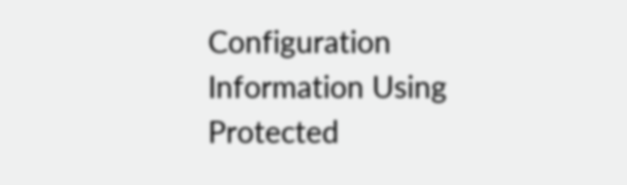Configuration Information Using Protected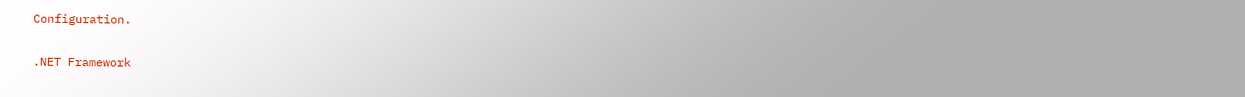Configuration.

.NET Framework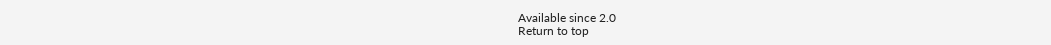Available since 2.0
Return to top